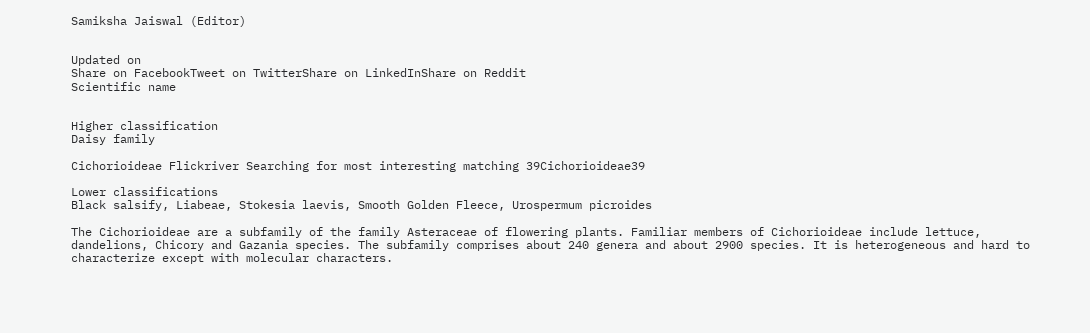Samiksha Jaiswal (Editor)


Updated on
Share on FacebookTweet on TwitterShare on LinkedInShare on Reddit
Scientific name


Higher classification
Daisy family

Cichorioideae Flickriver Searching for most interesting matching 39Cichorioideae39

Lower classifications
Black salsify, Liabeae, Stokesia laevis, Smooth Golden Fleece, Urospermum picroides

The Cichorioideae are a subfamily of the family Asteraceae of flowering plants. Familiar members of Cichorioideae include lettuce, dandelions, Chicory and Gazania species. The subfamily comprises about 240 genera and about 2900 species. It is heterogeneous and hard to characterize except with molecular characters.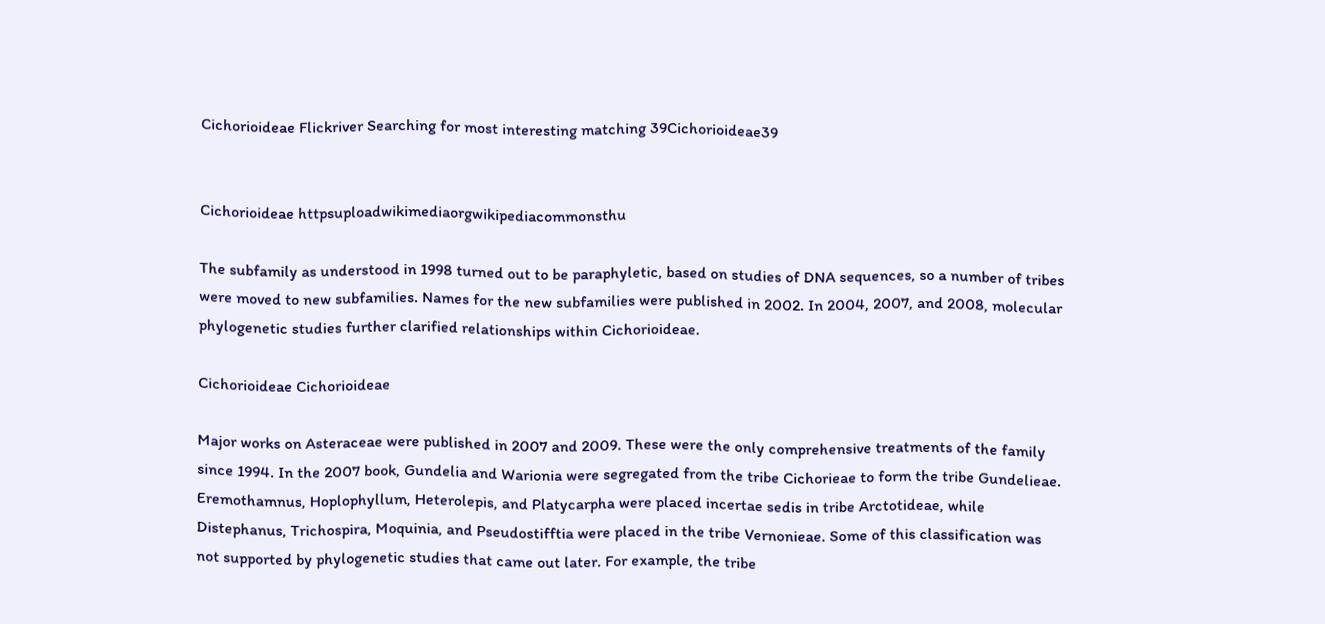Cichorioideae Flickriver Searching for most interesting matching 39Cichorioideae39


Cichorioideae httpsuploadwikimediaorgwikipediacommonsthu

The subfamily as understood in 1998 turned out to be paraphyletic, based on studies of DNA sequences, so a number of tribes were moved to new subfamilies. Names for the new subfamilies were published in 2002. In 2004, 2007, and 2008, molecular phylogenetic studies further clarified relationships within Cichorioideae.

Cichorioideae Cichorioideae

Major works on Asteraceae were published in 2007 and 2009. These were the only comprehensive treatments of the family since 1994. In the 2007 book, Gundelia and Warionia were segregated from the tribe Cichorieae to form the tribe Gundelieae. Eremothamnus, Hoplophyllum, Heterolepis, and Platycarpha were placed incertae sedis in tribe Arctotideae, while Distephanus, Trichospira, Moquinia, and Pseudostifftia were placed in the tribe Vernonieae. Some of this classification was not supported by phylogenetic studies that came out later. For example, the tribe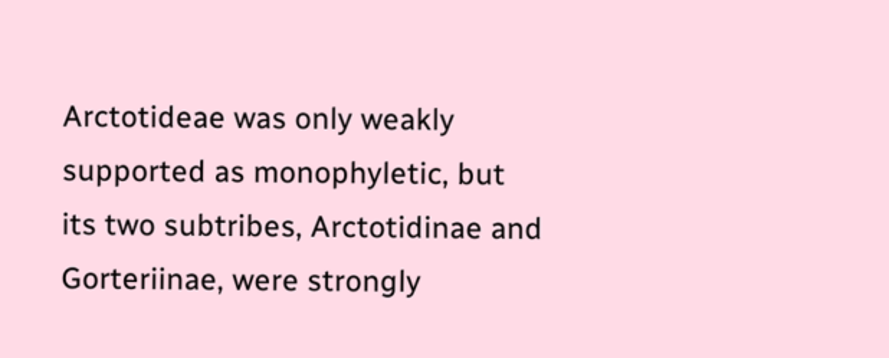Arctotideae was only weakly supported as monophyletic, but its two subtribes, Arctotidinae and Gorteriinae, were strongly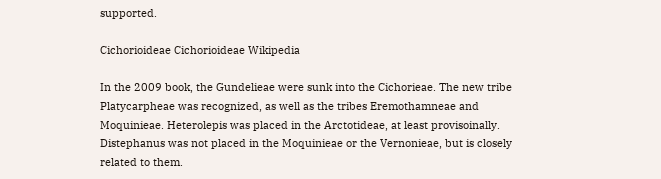supported.

Cichorioideae Cichorioideae Wikipedia

In the 2009 book, the Gundelieae were sunk into the Cichorieae. The new tribe Platycarpheae was recognized, as well as the tribes Eremothamneae and Moquinieae. Heterolepis was placed in the Arctotideae, at least provisoinally. Distephanus was not placed in the Moquinieae or the Vernonieae, but is closely related to them.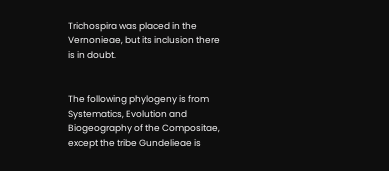Trichospira was placed in the Vernonieae, but its inclusion there is in doubt.


The following phylogeny is from Systematics, Evolution and Biogeography of the Compositae, except the tribe Gundelieae is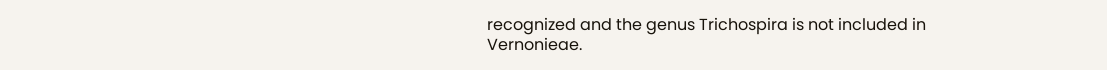recognized and the genus Trichospira is not included in Vernonieae.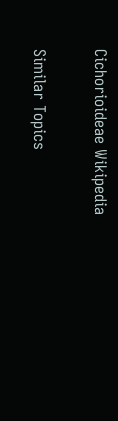Cichorioideae Wikipedia

Similar Topics